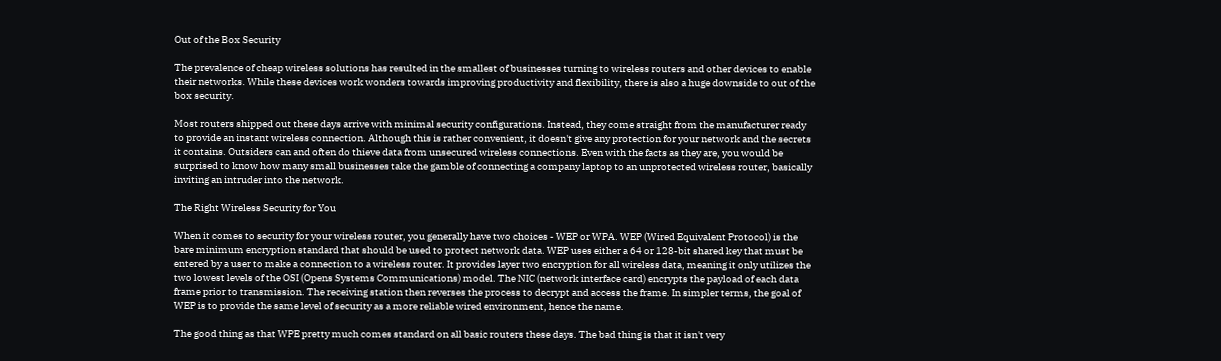Out of the Box Security

The prevalence of cheap wireless solutions has resulted in the smallest of businesses turning to wireless routers and other devices to enable their networks. While these devices work wonders towards improving productivity and flexibility, there is also a huge downside to out of the box security.

Most routers shipped out these days arrive with minimal security configurations. Instead, they come straight from the manufacturer ready to provide an instant wireless connection. Although this is rather convenient, it doesn't give any protection for your network and the secrets it contains. Outsiders can and often do thieve data from unsecured wireless connections. Even with the facts as they are, you would be surprised to know how many small businesses take the gamble of connecting a company laptop to an unprotected wireless router, basically inviting an intruder into the network.

The Right Wireless Security for You

When it comes to security for your wireless router, you generally have two choices - WEP or WPA. WEP (Wired Equivalent Protocol) is the bare minimum encryption standard that should be used to protect network data. WEP uses either a 64 or 128-bit shared key that must be entered by a user to make a connection to a wireless router. It provides layer two encryption for all wireless data, meaning it only utilizes the two lowest levels of the OSI (Opens Systems Communications) model. The NIC (network interface card) encrypts the payload of each data frame prior to transmission. The receiving station then reverses the process to decrypt and access the frame. In simpler terms, the goal of WEP is to provide the same level of security as a more reliable wired environment, hence the name.

The good thing as that WPE pretty much comes standard on all basic routers these days. The bad thing is that it isn't very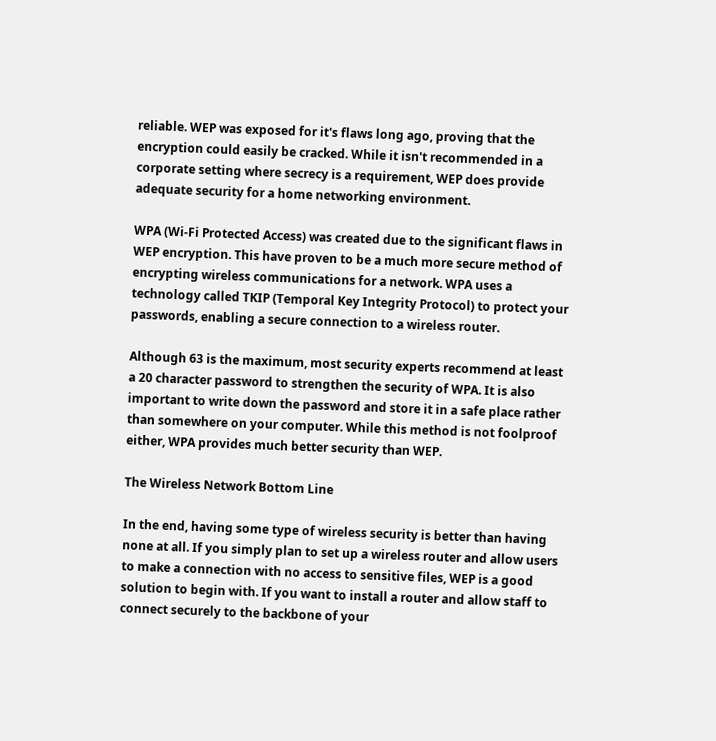reliable. WEP was exposed for it's flaws long ago, proving that the encryption could easily be cracked. While it isn't recommended in a corporate setting where secrecy is a requirement, WEP does provide adequate security for a home networking environment.

WPA (Wi-Fi Protected Access) was created due to the significant flaws in WEP encryption. This have proven to be a much more secure method of encrypting wireless communications for a network. WPA uses a technology called TKIP (Temporal Key Integrity Protocol) to protect your passwords, enabling a secure connection to a wireless router.

Although 63 is the maximum, most security experts recommend at least a 20 character password to strengthen the security of WPA. It is also important to write down the password and store it in a safe place rather than somewhere on your computer. While this method is not foolproof either, WPA provides much better security than WEP.

The Wireless Network Bottom Line

In the end, having some type of wireless security is better than having none at all. If you simply plan to set up a wireless router and allow users to make a connection with no access to sensitive files, WEP is a good solution to begin with. If you want to install a router and allow staff to connect securely to the backbone of your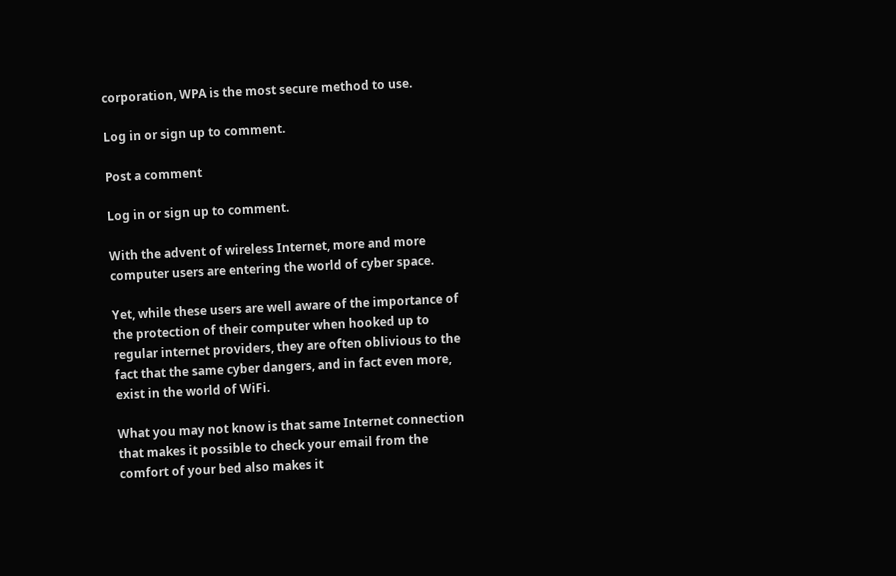corporation, WPA is the most secure method to use.

Log in or sign up to comment.

Post a comment

Log in or sign up to comment.

With the advent of wireless Internet, more and more computer users are entering the world of cyber space.

Yet, while these users are well aware of the importance of the protection of their computer when hooked up to regular internet providers, they are often oblivious to the fact that the same cyber dangers, and in fact even more, exist in the world of WiFi.

What you may not know is that same Internet connection that makes it possible to check your email from the comfort of your bed also makes it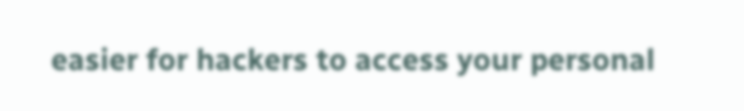easier for hackers to access your personal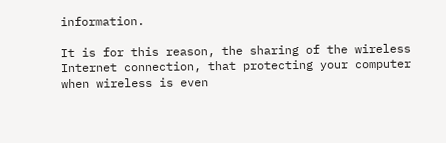information.

It is for this reason, the sharing of the wireless Internet connection, that protecting your computer when wireless is even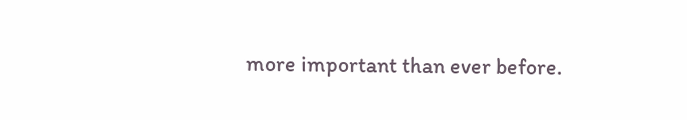more important than ever before.